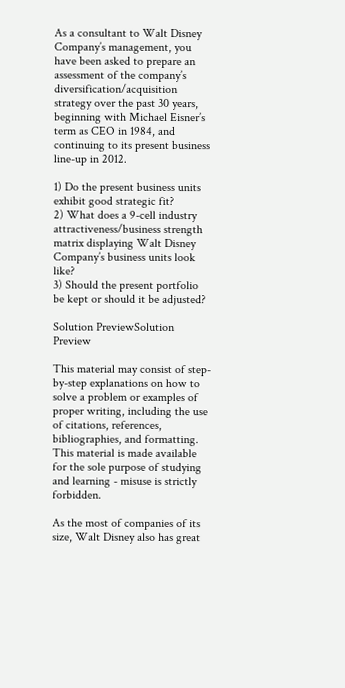As a consultant to Walt Disney Company’s management, you have been asked to prepare an assessment of the company’s diversification/acquisition strategy over the past 30 years, beginning with Michael Eisner’s term as CEO in 1984, and continuing to its present business line-up in 2012.

1) Do the present business units exhibit good strategic fit?
2) What does a 9-cell industry attractiveness/business strength matrix displaying Walt Disney Company’s business units look like?
3) Should the present portfolio be kept or should it be adjusted?

Solution PreviewSolution Preview

This material may consist of step-by-step explanations on how to solve a problem or examples of proper writing, including the use of citations, references, bibliographies, and formatting. This material is made available for the sole purpose of studying and learning - misuse is strictly forbidden.

As the most of companies of its size, Walt Disney also has great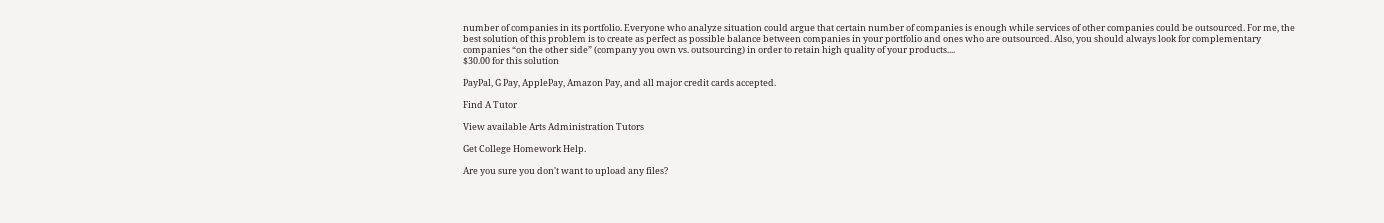number of companies in its portfolio. Everyone who analyze situation could argue that certain number of companies is enough while services of other companies could be outsourced. For me, the best solution of this problem is to create as perfect as possible balance between companies in your portfolio and ones who are outsourced. Also, you should always look for complementary companies “on the other side” (company you own vs. outsourcing) in order to retain high quality of your products....
$30.00 for this solution

PayPal, G Pay, ApplePay, Amazon Pay, and all major credit cards accepted.

Find A Tutor

View available Arts Administration Tutors

Get College Homework Help.

Are you sure you don't want to upload any files?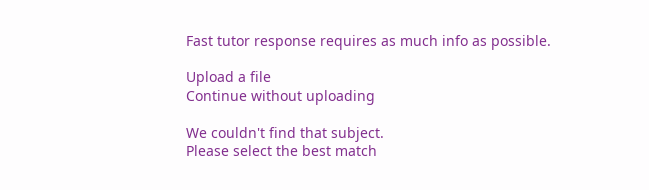Fast tutor response requires as much info as possible.

Upload a file
Continue without uploading

We couldn't find that subject.
Please select the best match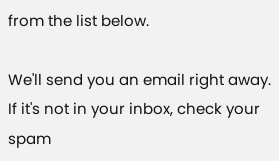from the list below.

We'll send you an email right away. If it's not in your inbox, check your spam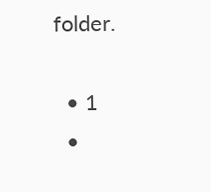folder.

  • 1
  •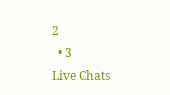2
  • 3
Live Chats